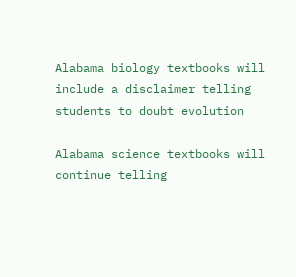Alabama biology textbooks will include a disclaimer telling students to doubt evolution

Alabama science textbooks will continue telling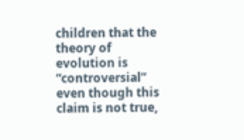children that the theory of evolution is “controversial” even though this claim is not true,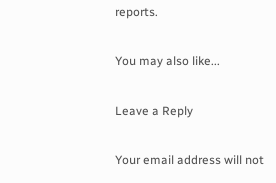reports.

You may also like...

Leave a Reply

Your email address will not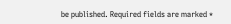be published. Required fields are marked *